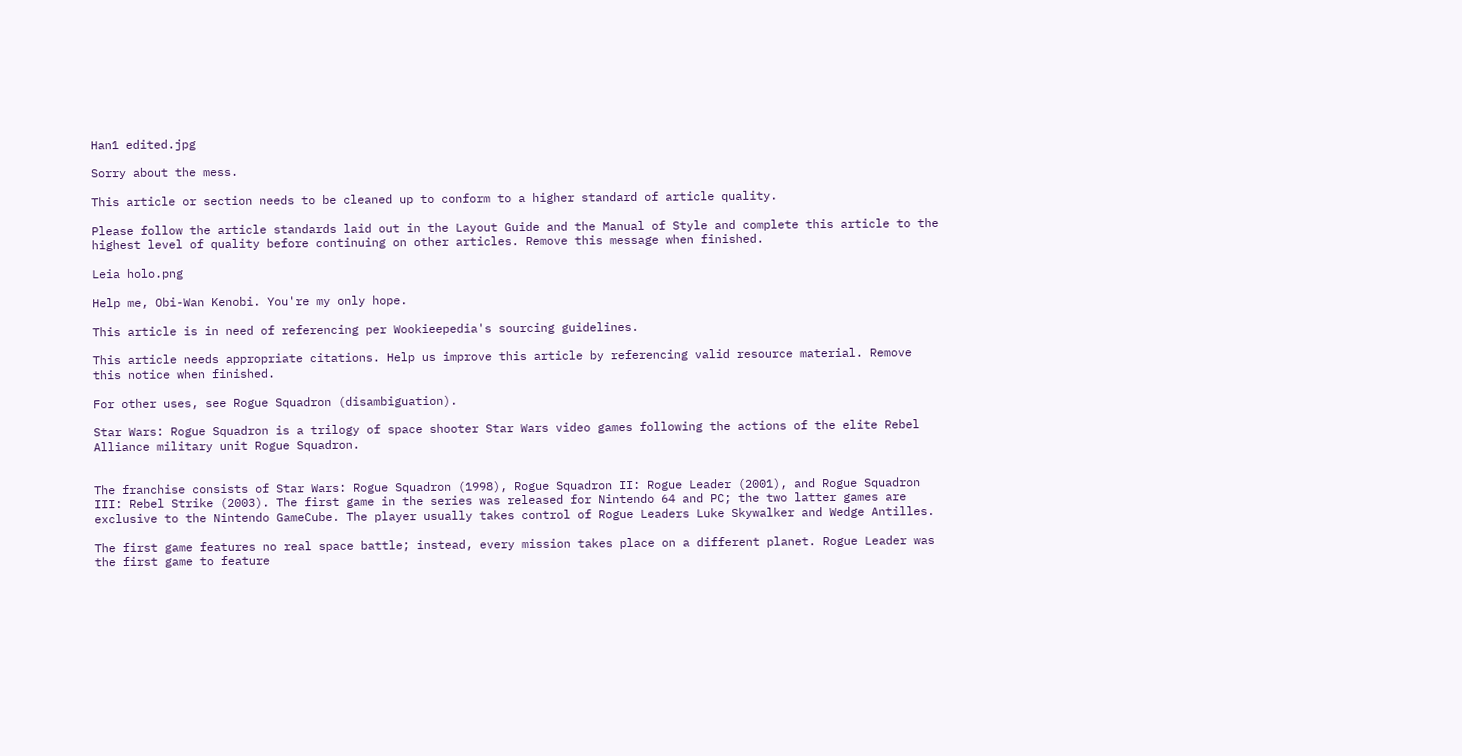Han1 edited.jpg

Sorry about the mess.

This article or section needs to be cleaned up to conform to a higher standard of article quality.

Please follow the article standards laid out in the Layout Guide and the Manual of Style and complete this article to the highest level of quality before continuing on other articles. Remove this message when finished.

Leia holo.png

Help me, Obi-Wan Kenobi. You're my only hope.

This article is in need of referencing per Wookieepedia's sourcing guidelines.

This article needs appropriate citations. Help us improve this article by referencing valid resource material. Remove this notice when finished.

For other uses, see Rogue Squadron (disambiguation).

Star Wars: Rogue Squadron is a trilogy of space shooter Star Wars video games following the actions of the elite Rebel Alliance military unit Rogue Squadron.


The franchise consists of Star Wars: Rogue Squadron (1998), Rogue Squadron II: Rogue Leader (2001), and Rogue Squadron III: Rebel Strike (2003). The first game in the series was released for Nintendo 64 and PC; the two latter games are exclusive to the Nintendo GameCube. The player usually takes control of Rogue Leaders Luke Skywalker and Wedge Antilles.

The first game features no real space battle; instead, every mission takes place on a different planet. Rogue Leader was the first game to feature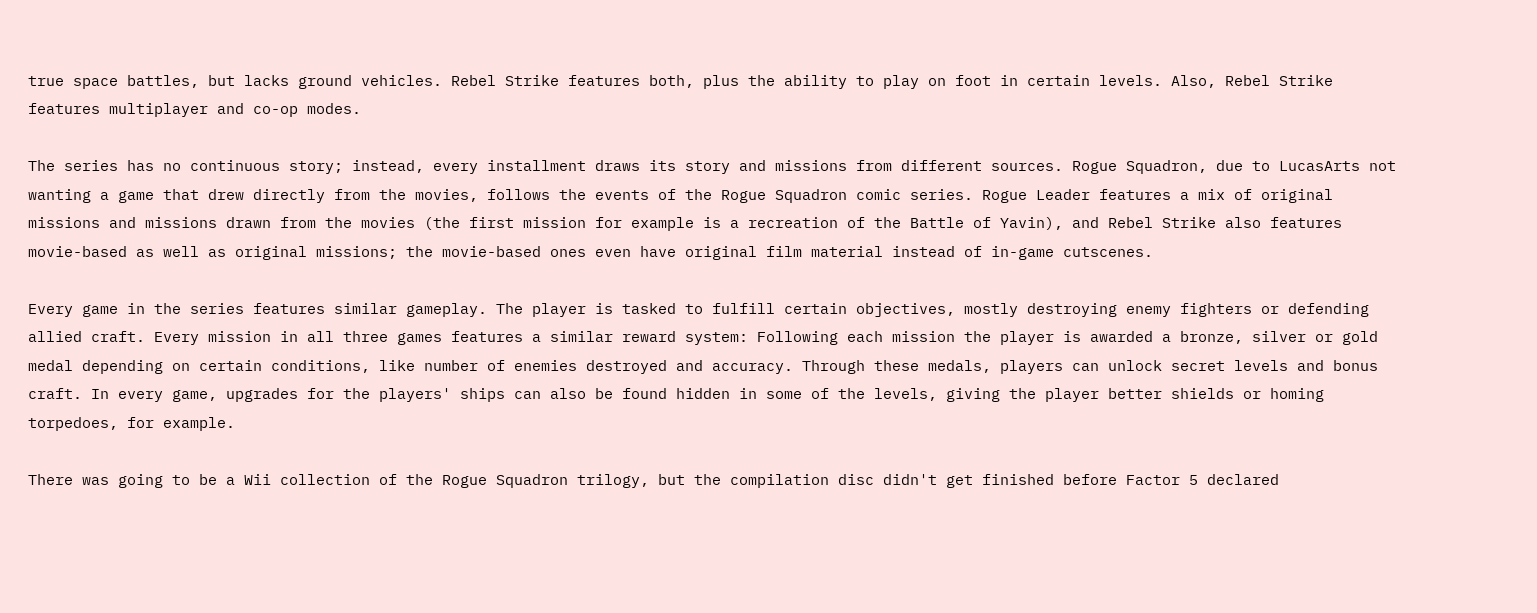true space battles, but lacks ground vehicles. Rebel Strike features both, plus the ability to play on foot in certain levels. Also, Rebel Strike features multiplayer and co-op modes.

The series has no continuous story; instead, every installment draws its story and missions from different sources. Rogue Squadron, due to LucasArts not wanting a game that drew directly from the movies, follows the events of the Rogue Squadron comic series. Rogue Leader features a mix of original missions and missions drawn from the movies (the first mission for example is a recreation of the Battle of Yavin), and Rebel Strike also features movie-based as well as original missions; the movie-based ones even have original film material instead of in-game cutscenes.

Every game in the series features similar gameplay. The player is tasked to fulfill certain objectives, mostly destroying enemy fighters or defending allied craft. Every mission in all three games features a similar reward system: Following each mission the player is awarded a bronze, silver or gold medal depending on certain conditions, like number of enemies destroyed and accuracy. Through these medals, players can unlock secret levels and bonus craft. In every game, upgrades for the players' ships can also be found hidden in some of the levels, giving the player better shields or homing torpedoes, for example.

There was going to be a Wii collection of the Rogue Squadron trilogy, but the compilation disc didn't get finished before Factor 5 declared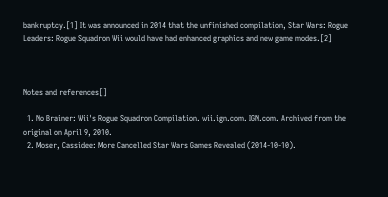bankruptcy.[1] It was announced in 2014 that the unfinished compilation, Star Wars: Rogue Leaders: Rogue Squadron Wii would have had enhanced graphics and new game modes.[2]



Notes and references[]

  1. No Brainer: Wii's Rogue Squadron Compilation. wii.ign.com. IGN.com. Archived from the original on April 9, 2010.
  2. Moser, Cassidee: More Cancelled Star Wars Games Revealed (2014-10-10).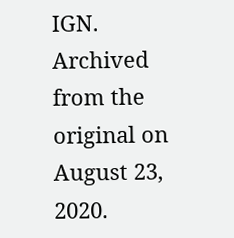IGN. Archived from the original on August 23, 2020.